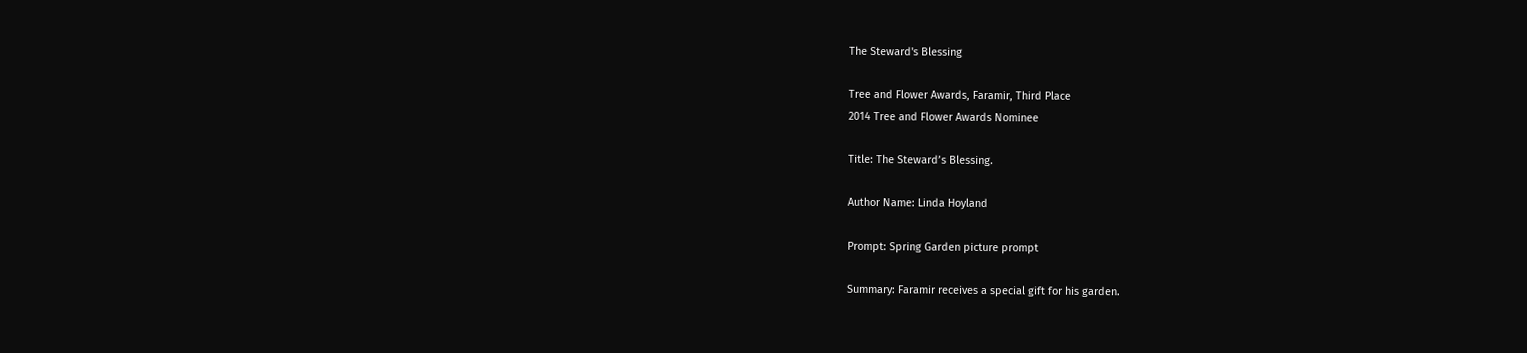The Steward's Blessing

Tree and Flower Awards, Faramir, Third Place
2014 Tree and Flower Awards Nominee

Title: The Steward’s Blessing.

Author Name: Linda Hoyland

Prompt: Spring Garden picture prompt

Summary: Faramir receives a special gift for his garden.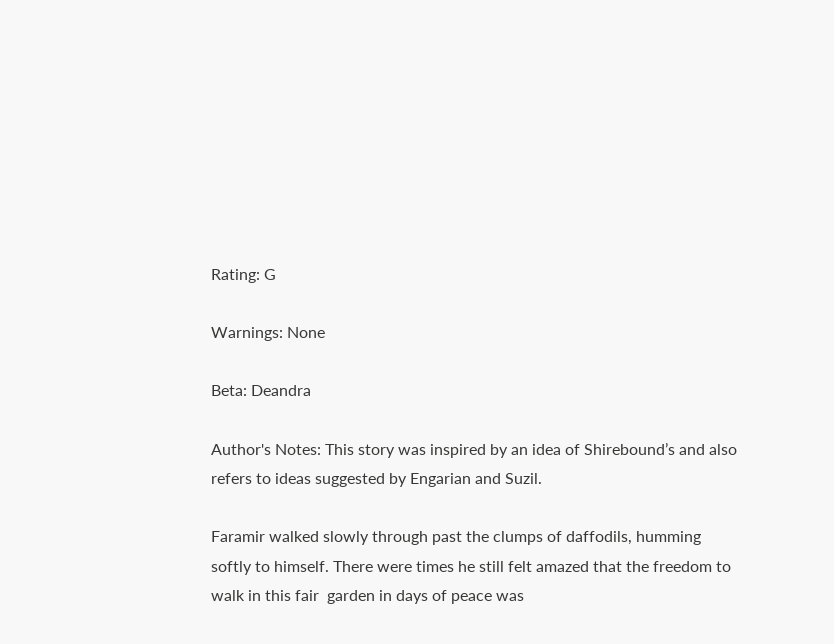Rating: G

Warnings: None

Beta: Deandra

Author's Notes: This story was inspired by an idea of Shirebound’s and also refers to ideas suggested by Engarian and Suzil.

Faramir walked slowly through past the clumps of daffodils, humming softly to himself. There were times he still felt amazed that the freedom to walk in this fair  garden in days of peace was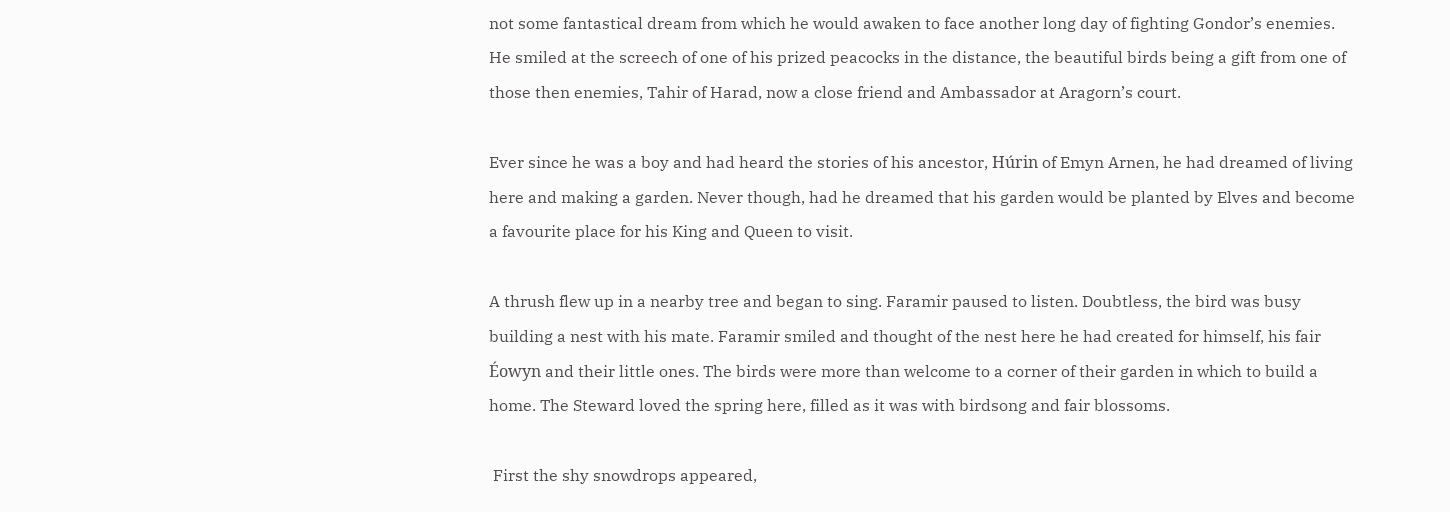not some fantastical dream from which he would awaken to face another long day of fighting Gondor’s enemies. He smiled at the screech of one of his prized peacocks in the distance, the beautiful birds being a gift from one of those then enemies, Tahir of Harad, now a close friend and Ambassador at Aragorn’s court.

Ever since he was a boy and had heard the stories of his ancestor, Húrin of Emyn Arnen, he had dreamed of living here and making a garden. Never though, had he dreamed that his garden would be planted by Elves and become a favourite place for his King and Queen to visit.

A thrush flew up in a nearby tree and began to sing. Faramir paused to listen. Doubtless, the bird was busy building a nest with his mate. Faramir smiled and thought of the nest here he had created for himself, his fair Éowyn and their little ones. The birds were more than welcome to a corner of their garden in which to build a home. The Steward loved the spring here, filled as it was with birdsong and fair blossoms.

 First the shy snowdrops appeared,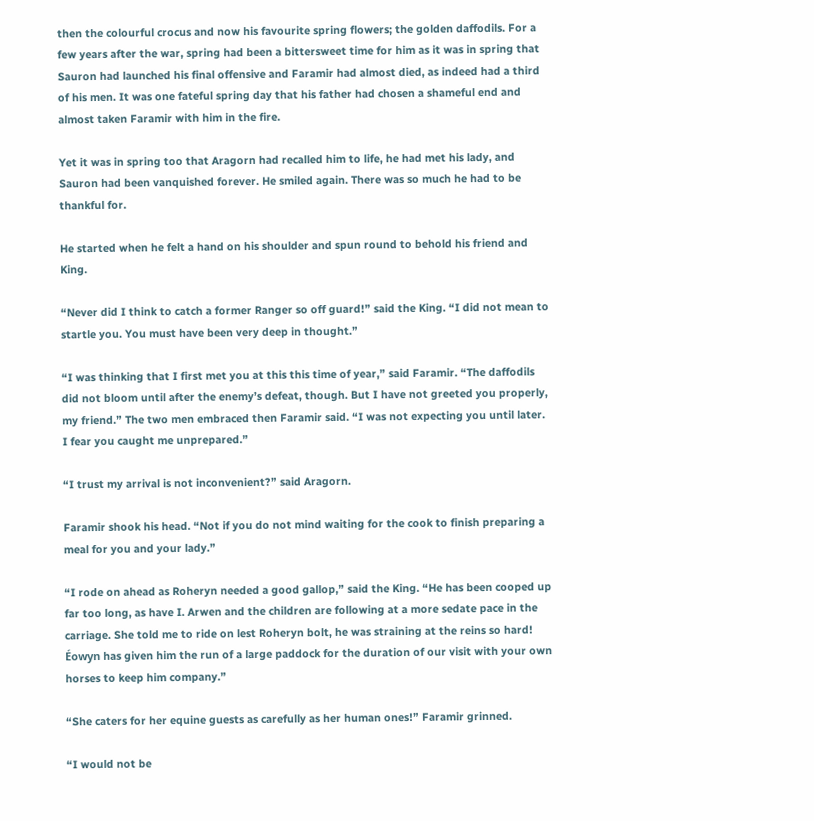then the colourful crocus and now his favourite spring flowers; the golden daffodils. For a few years after the war, spring had been a bittersweet time for him as it was in spring that Sauron had launched his final offensive and Faramir had almost died, as indeed had a third of his men. It was one fateful spring day that his father had chosen a shameful end and almost taken Faramir with him in the fire.

Yet it was in spring too that Aragorn had recalled him to life, he had met his lady, and Sauron had been vanquished forever. He smiled again. There was so much he had to be thankful for.

He started when he felt a hand on his shoulder and spun round to behold his friend and King.

“Never did I think to catch a former Ranger so off guard!” said the King. “I did not mean to startle you. You must have been very deep in thought.”

“I was thinking that I first met you at this this time of year,” said Faramir. “The daffodils did not bloom until after the enemy’s defeat, though. But I have not greeted you properly, my friend.” The two men embraced then Faramir said. “I was not expecting you until later. I fear you caught me unprepared.”

“I trust my arrival is not inconvenient?” said Aragorn.

Faramir shook his head. “Not if you do not mind waiting for the cook to finish preparing a meal for you and your lady.”

“I rode on ahead as Roheryn needed a good gallop,” said the King. “He has been cooped up far too long, as have I. Arwen and the children are following at a more sedate pace in the carriage. She told me to ride on lest Roheryn bolt, he was straining at the reins so hard! Éowyn has given him the run of a large paddock for the duration of our visit with your own horses to keep him company.”

“She caters for her equine guests as carefully as her human ones!” Faramir grinned.

“I would not be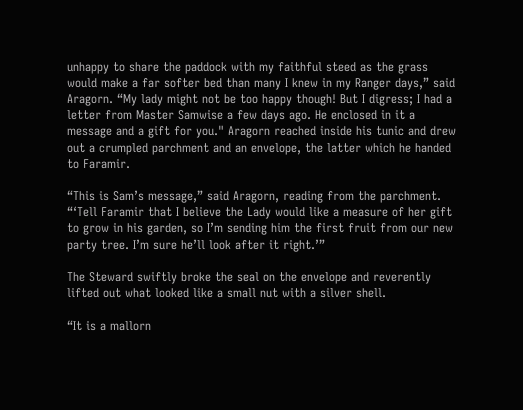unhappy to share the paddock with my faithful steed as the grass would make a far softer bed than many I knew in my Ranger days,” said Aragorn. “My lady might not be too happy though! But I digress; I had a letter from Master Samwise a few days ago. He enclosed in it a message and a gift for you." Aragorn reached inside his tunic and drew out a crumpled parchment and an envelope, the latter which he handed to Faramir.

“This is Sam’s message,” said Aragorn, reading from the parchment. “‘Tell Faramir that I believe the Lady would like a measure of her gift to grow in his garden, so I’m sending him the first fruit from our new party tree. I’m sure he’ll look after it right.’”

The Steward swiftly broke the seal on the envelope and reverently lifted out what looked like a small nut with a silver shell.

“It is a mallorn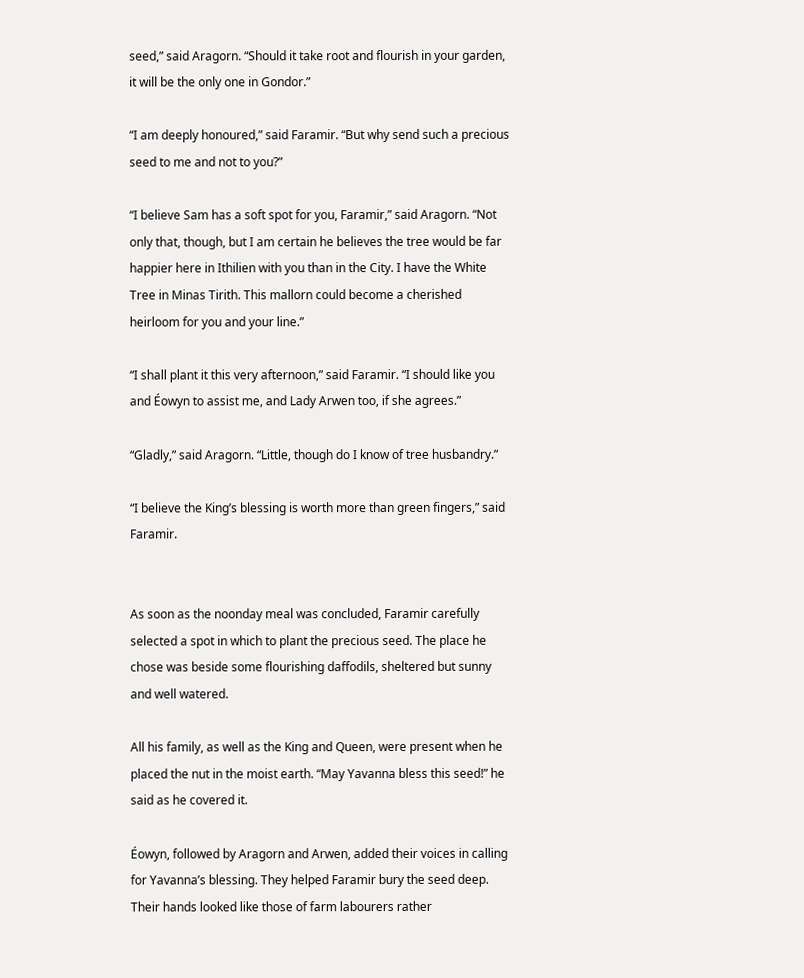seed,” said Aragorn. “Should it take root and flourish in your garden, it will be the only one in Gondor.”

“I am deeply honoured,” said Faramir. “But why send such a precious seed to me and not to you?”

“I believe Sam has a soft spot for you, Faramir,” said Aragorn. “Not only that, though, but I am certain he believes the tree would be far happier here in Ithilien with you than in the City. I have the White Tree in Minas Tirith. This mallorn could become a cherished heirloom for you and your line.”

“I shall plant it this very afternoon,” said Faramir. “I should like you and Éowyn to assist me, and Lady Arwen too, if she agrees.”

“Gladly,” said Aragorn. “Little, though do I know of tree husbandry.”

“I believe the King’s blessing is worth more than green fingers,” said Faramir.


As soon as the noonday meal was concluded, Faramir carefully selected a spot in which to plant the precious seed. The place he chose was beside some flourishing daffodils, sheltered but sunny and well watered.

All his family, as well as the King and Queen, were present when he placed the nut in the moist earth. “May Yavanna bless this seed!” he said as he covered it.

Éowyn, followed by Aragorn and Arwen, added their voices in calling for Yavanna’s blessing. They helped Faramir bury the seed deep. Their hands looked like those of farm labourers rather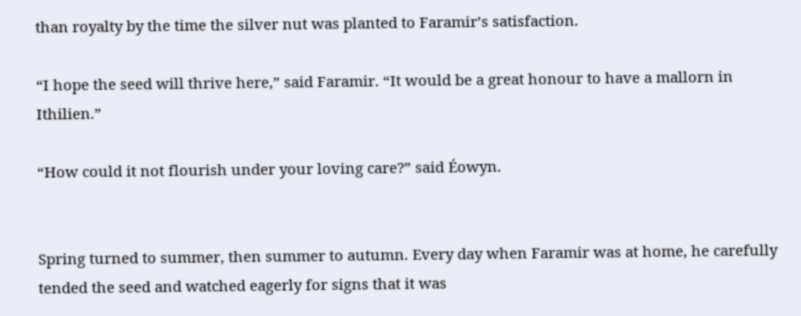than royalty by the time the silver nut was planted to Faramir’s satisfaction.

“I hope the seed will thrive here,” said Faramir. “It would be a great honour to have a mallorn in Ithilien.”

“How could it not flourish under your loving care?” said Éowyn.


Spring turned to summer, then summer to autumn. Every day when Faramir was at home, he carefully tended the seed and watched eagerly for signs that it was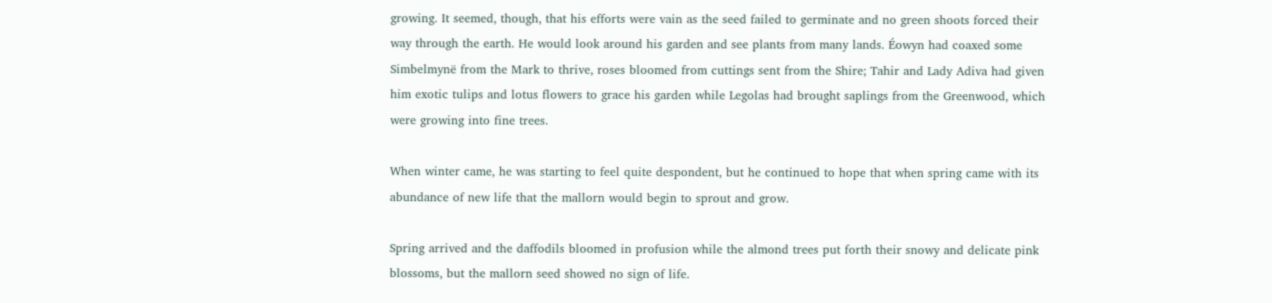growing. It seemed, though, that his efforts were vain as the seed failed to germinate and no green shoots forced their way through the earth. He would look around his garden and see plants from many lands. Éowyn had coaxed some Simbelmynë from the Mark to thrive, roses bloomed from cuttings sent from the Shire; Tahir and Lady Adiva had given him exotic tulips and lotus flowers to grace his garden while Legolas had brought saplings from the Greenwood, which were growing into fine trees.

When winter came, he was starting to feel quite despondent, but he continued to hope that when spring came with its abundance of new life that the mallorn would begin to sprout and grow.

Spring arrived and the daffodils bloomed in profusion while the almond trees put forth their snowy and delicate pink blossoms, but the mallorn seed showed no sign of life.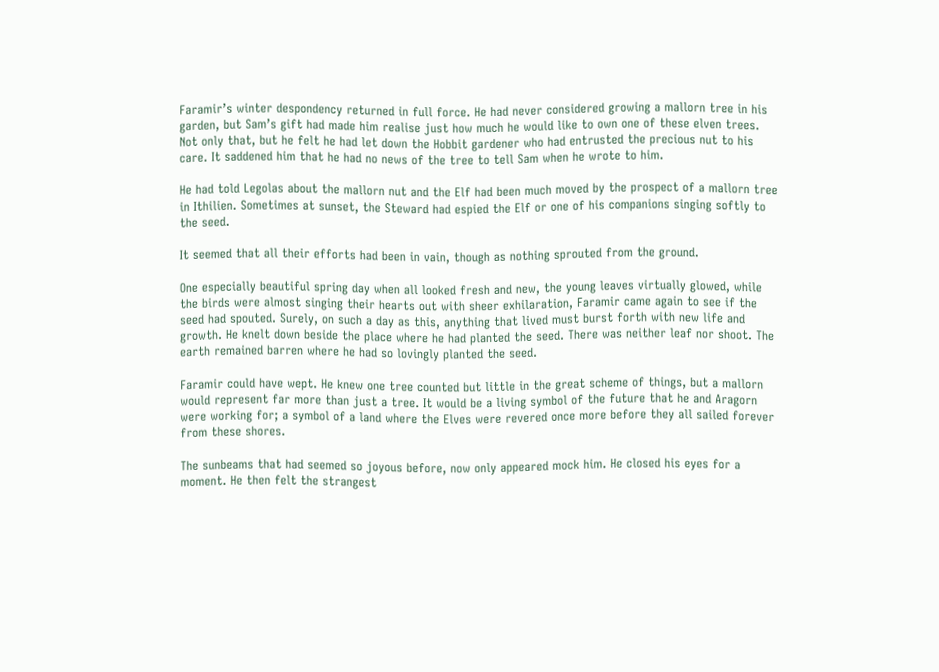Faramir’s winter despondency returned in full force. He had never considered growing a mallorn tree in his garden, but Sam’s gift had made him realise just how much he would like to own one of these elven trees. Not only that, but he felt he had let down the Hobbit gardener who had entrusted the precious nut to his care. It saddened him that he had no news of the tree to tell Sam when he wrote to him.

He had told Legolas about the mallorn nut and the Elf had been much moved by the prospect of a mallorn tree in Ithilien. Sometimes at sunset, the Steward had espied the Elf or one of his companions singing softly to the seed.

It seemed that all their efforts had been in vain, though as nothing sprouted from the ground.

One especially beautiful spring day when all looked fresh and new, the young leaves virtually glowed, while the birds were almost singing their hearts out with sheer exhilaration, Faramir came again to see if the seed had spouted. Surely, on such a day as this, anything that lived must burst forth with new life and growth. He knelt down beside the place where he had planted the seed. There was neither leaf nor shoot. The earth remained barren where he had so lovingly planted the seed.

Faramir could have wept. He knew one tree counted but little in the great scheme of things, but a mallorn would represent far more than just a tree. It would be a living symbol of the future that he and Aragorn were working for; a symbol of a land where the Elves were revered once more before they all sailed forever from these shores.

The sunbeams that had seemed so joyous before, now only appeared mock him. He closed his eyes for a moment. He then felt the strangest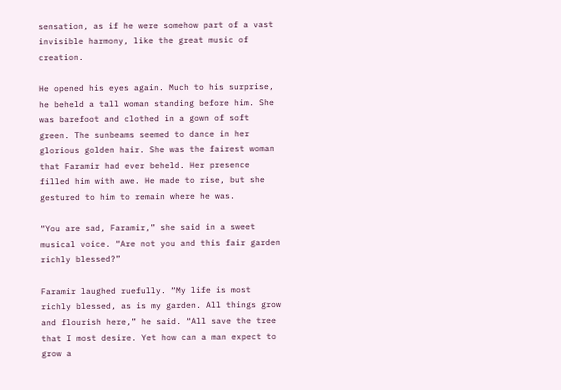sensation, as if he were somehow part of a vast invisible harmony, like the great music of creation.

He opened his eyes again. Much to his surprise, he beheld a tall woman standing before him. She was barefoot and clothed in a gown of soft green. The sunbeams seemed to dance in her glorious golden hair. She was the fairest woman that Faramir had ever beheld. Her presence filled him with awe. He made to rise, but she gestured to him to remain where he was.

“You are sad, Faramir,” she said in a sweet musical voice. “Are not you and this fair garden richly blessed?”

Faramir laughed ruefully. “My life is most richly blessed, as is my garden. All things grow and flourish here,” he said. “All save the tree that I most desire. Yet how can a man expect to grow a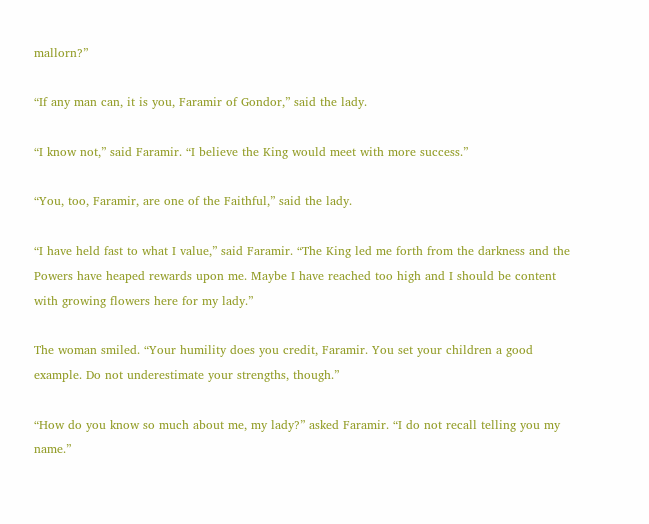mallorn?”

“If any man can, it is you, Faramir of Gondor,” said the lady.

“I know not,” said Faramir. “I believe the King would meet with more success.”

“You, too, Faramir, are one of the Faithful,” said the lady.

“I have held fast to what I value,” said Faramir. “The King led me forth from the darkness and the Powers have heaped rewards upon me. Maybe I have reached too high and I should be content with growing flowers here for my lady.”

The woman smiled. “Your humility does you credit, Faramir. You set your children a good example. Do not underestimate your strengths, though.”

“How do you know so much about me, my lady?” asked Faramir. “I do not recall telling you my name.”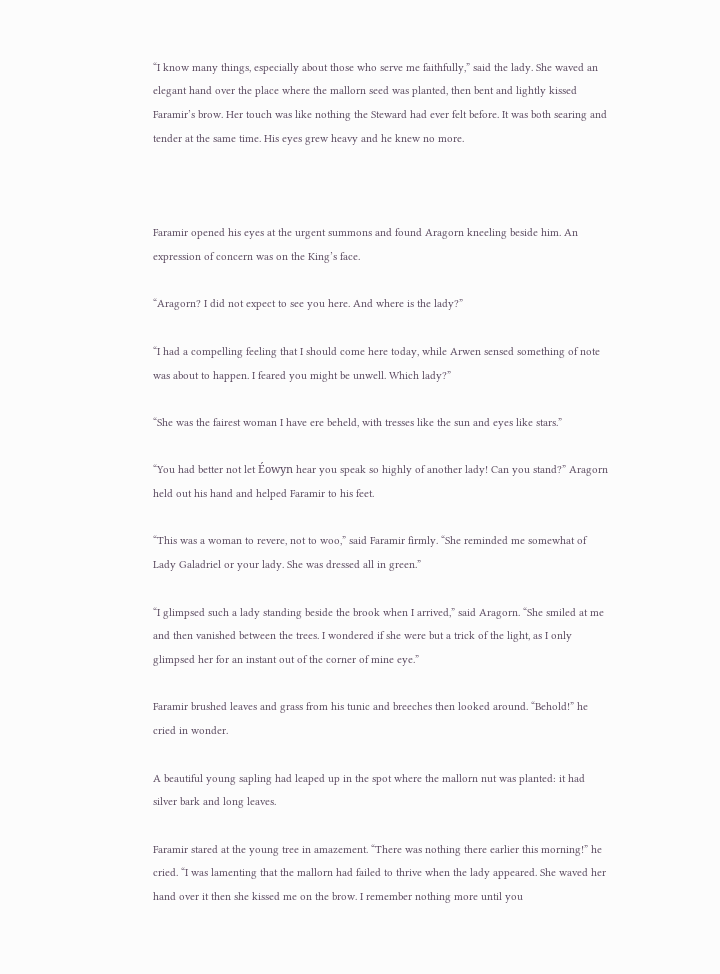“I know many things, especially about those who serve me faithfully,” said the lady. She waved an elegant hand over the place where the mallorn seed was planted, then bent and lightly kissed Faramir’s brow. Her touch was like nothing the Steward had ever felt before. It was both searing and tender at the same time. His eyes grew heavy and he knew no more.



Faramir opened his eyes at the urgent summons and found Aragorn kneeling beside him. An expression of concern was on the King’s face.

“Aragorn? I did not expect to see you here. And where is the lady?”

“I had a compelling feeling that I should come here today, while Arwen sensed something of note was about to happen. I feared you might be unwell. Which lady?”

“She was the fairest woman I have ere beheld, with tresses like the sun and eyes like stars.”

“You had better not let Éowyn hear you speak so highly of another lady! Can you stand?” Aragorn held out his hand and helped Faramir to his feet.

“This was a woman to revere, not to woo,” said Faramir firmly. “She reminded me somewhat of Lady Galadriel or your lady. She was dressed all in green.”

“I glimpsed such a lady standing beside the brook when I arrived,” said Aragorn. “She smiled at me and then vanished between the trees. I wondered if she were but a trick of the light, as I only glimpsed her for an instant out of the corner of mine eye.”

Faramir brushed leaves and grass from his tunic and breeches then looked around. “Behold!” he cried in wonder.

A beautiful young sapling had leaped up in the spot where the mallorn nut was planted: it had silver bark and long leaves.

Faramir stared at the young tree in amazement. “There was nothing there earlier this morning!” he cried. “I was lamenting that the mallorn had failed to thrive when the lady appeared. She waved her hand over it then she kissed me on the brow. I remember nothing more until you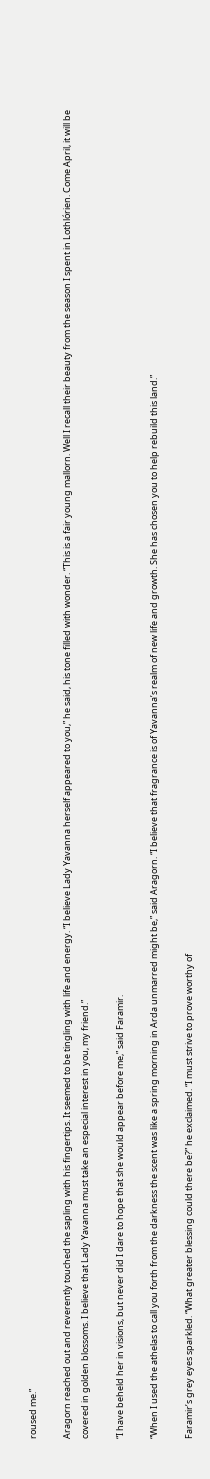roused me.”

Aragorn reached out and reverently touched the sapling with his fingertips. It seemed to be tingling with life and energy. “I believe Lady Yavanna herself appeared to you,” he said, his tone filled with wonder. “This is a fair young mallorn. Well I recall their beauty from the season I spent in Lothlórien. Come April, it will be covered in golden blossoms. I believe that Lady Yavanna must take an especial interest in you, my friend.”

“I have beheld her in visions, but never did I dare to hope that she would appear before me,” said Faramir.

“When I used the athelas to call you forth from the darkness the scent was like a spring morning in Arda unmarred might be,” said Aragorn. “I believe that fragrance is of Yavanna’s realm of new life and growth. She has chosen you to help rebuild this land.”

Faramir’s grey eyes sparkled. “What greater blessing could there be?” he exclaimed. “I must strive to prove worthy of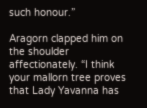such honour.”

Aragorn clapped him on the shoulder affectionately. “I think your mallorn tree proves that Lady Yavanna has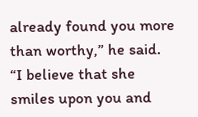already found you more than worthy,” he said. “I believe that she smiles upon you and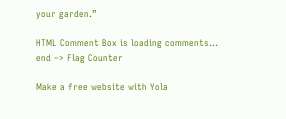your garden.”

HTML Comment Box is loading comments...
end –> Flag Counter

Make a free website with Yola